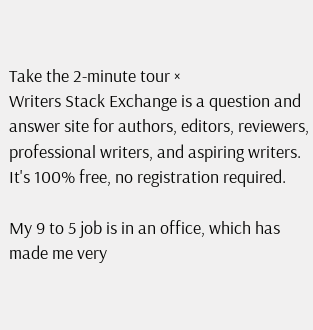Take the 2-minute tour ×
Writers Stack Exchange is a question and answer site for authors, editors, reviewers, professional writers, and aspiring writers. It's 100% free, no registration required.

My 9 to 5 job is in an office, which has made me very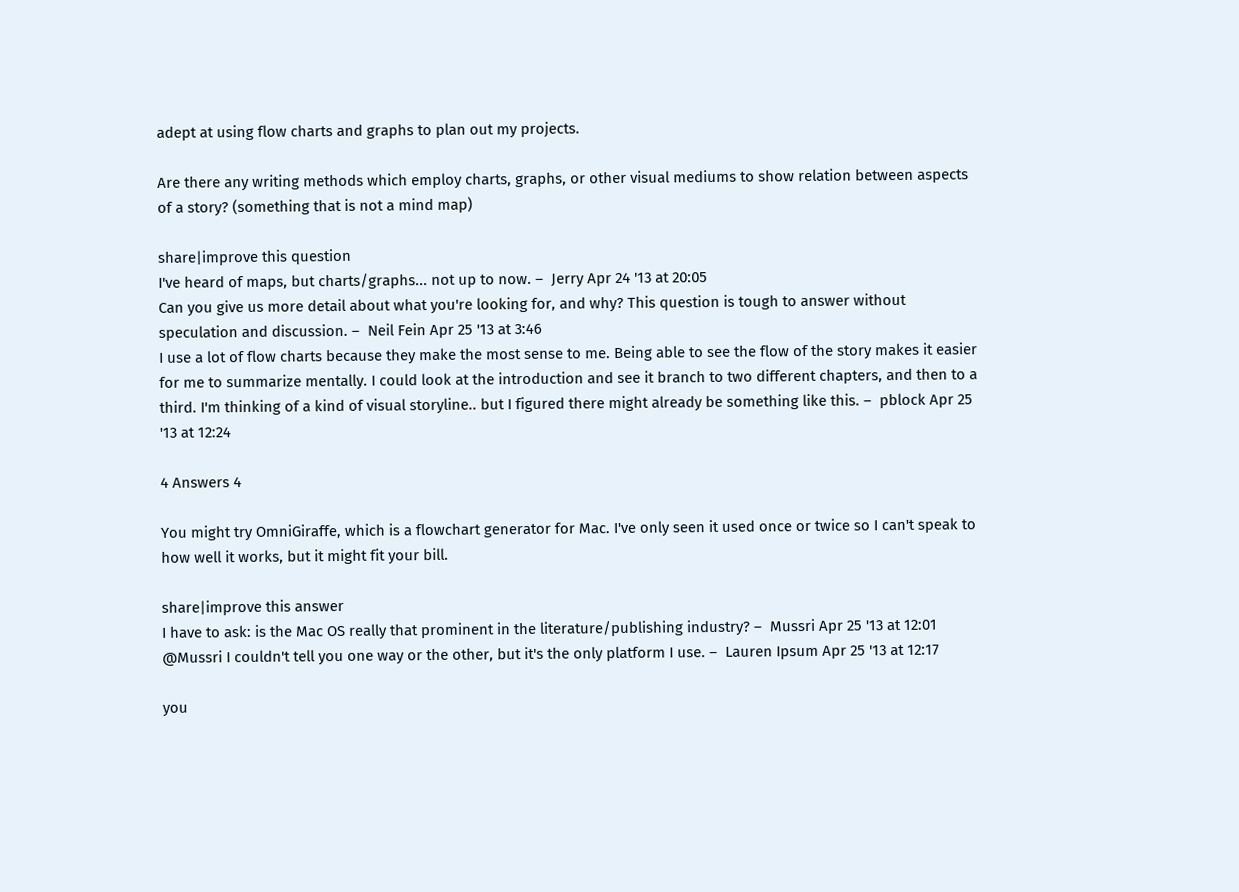adept at using flow charts and graphs to plan out my projects.

Are there any writing methods which employ charts, graphs, or other visual mediums to show relation between aspects of a story? (something that is not a mind map)

share|improve this question
I've heard of maps, but charts/graphs... not up to now. –  Jerry Apr 24 '13 at 20:05
Can you give us more detail about what you're looking for, and why? This question is tough to answer without speculation and discussion. –  Neil Fein Apr 25 '13 at 3:46
I use a lot of flow charts because they make the most sense to me. Being able to see the flow of the story makes it easier for me to summarize mentally. I could look at the introduction and see it branch to two different chapters, and then to a third. I'm thinking of a kind of visual storyline.. but I figured there might already be something like this. –  pblock Apr 25 '13 at 12:24

4 Answers 4

You might try OmniGiraffe, which is a flowchart generator for Mac. I've only seen it used once or twice so I can't speak to how well it works, but it might fit your bill.

share|improve this answer
I have to ask: is the Mac OS really that prominent in the literature/publishing industry? –  Mussri Apr 25 '13 at 12:01
@Mussri I couldn't tell you one way or the other, but it's the only platform I use. –  Lauren Ipsum Apr 25 '13 at 12:17

you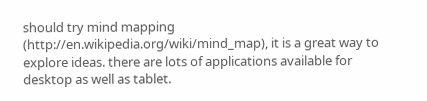should try mind mapping (http://en.wikipedia.org/wiki/mind_map), it is a great way to explore ideas. there are lots of applications available for desktop as well as tablet.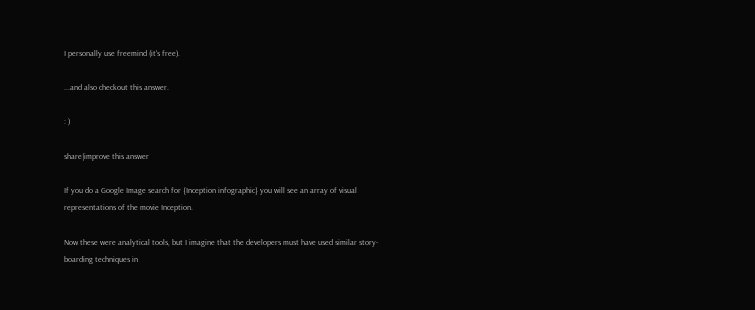I personally use freemind (it's free).

...and also checkout this answer.

: )

share|improve this answer

If you do a Google Image search for {Inception infographic} you will see an array of visual representations of the movie Inception.

Now these were analytical tools, but I imagine that the developers must have used similar story-boarding techniques in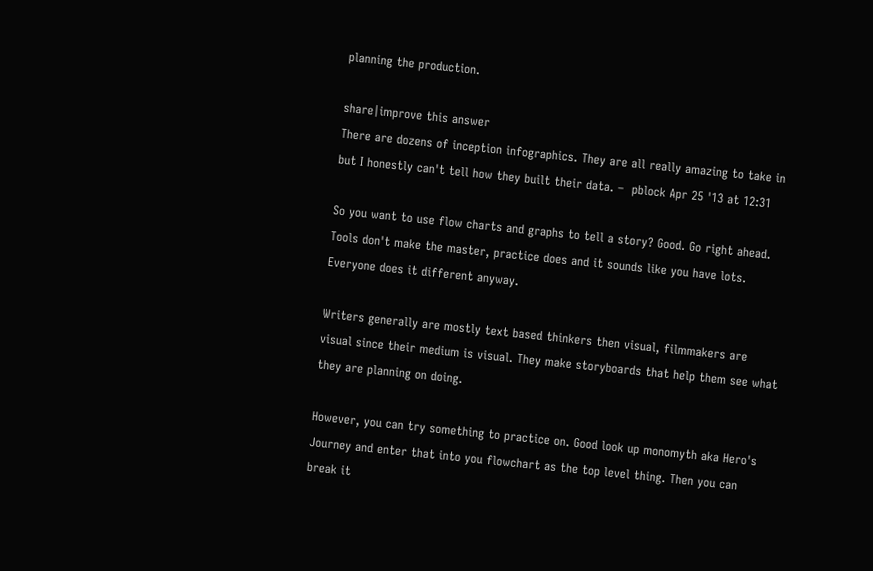planning the production.

share|improve this answer
There are dozens of inception infographics. They are all really amazing to take in but I honestly can't tell how they built their data. –  pblock Apr 25 '13 at 12:31

So you want to use flow charts and graphs to tell a story? Good. Go right ahead. Tools don't make the master, practice does and it sounds like you have lots. Everyone does it different anyway.

Writers generally are mostly text based thinkers then visual, filmmakers are visual since their medium is visual. They make storyboards that help them see what they are planning on doing.

However, you can try something to practice on. Good look up monomyth aka Hero's Journey and enter that into you flowchart as the top level thing. Then you can break it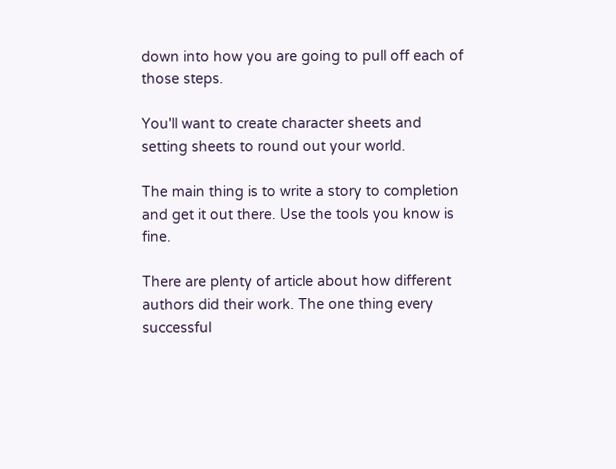down into how you are going to pull off each of those steps.

You'll want to create character sheets and setting sheets to round out your world.

The main thing is to write a story to completion and get it out there. Use the tools you know is fine.

There are plenty of article about how different authors did their work. The one thing every successful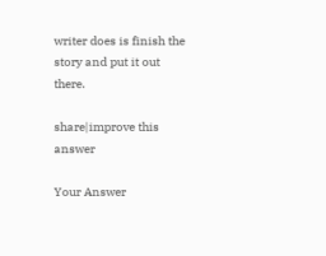writer does is finish the story and put it out there.

share|improve this answer

Your Answer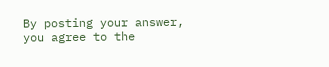By posting your answer, you agree to the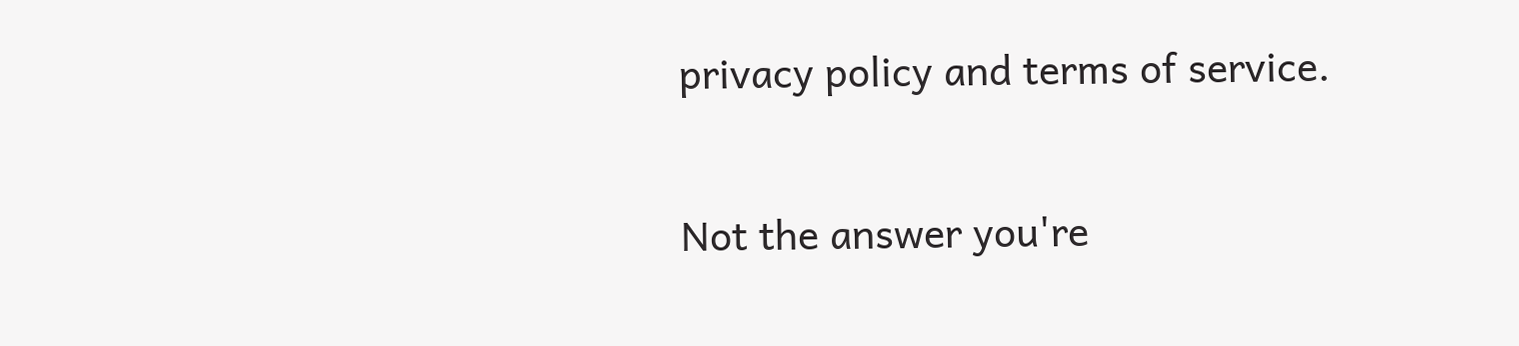privacy policy and terms of service.

Not the answer you're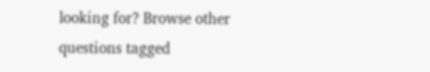looking for? Browse other questions tagged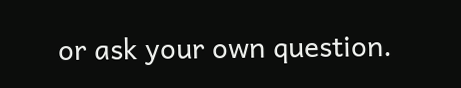or ask your own question.